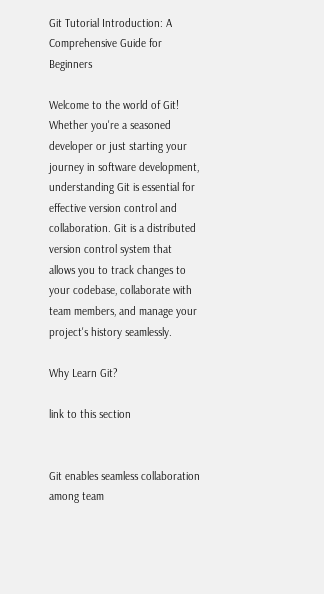Git Tutorial Introduction: A Comprehensive Guide for Beginners

Welcome to the world of Git! Whether you're a seasoned developer or just starting your journey in software development, understanding Git is essential for effective version control and collaboration. Git is a distributed version control system that allows you to track changes to your codebase, collaborate with team members, and manage your project's history seamlessly.

Why Learn Git?

link to this section


Git enables seamless collaboration among team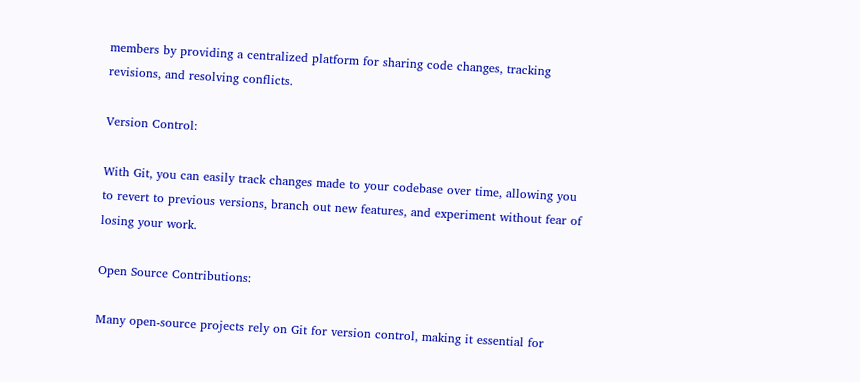members by providing a centralized platform for sharing code changes, tracking revisions, and resolving conflicts.

Version Control:

With Git, you can easily track changes made to your codebase over time, allowing you to revert to previous versions, branch out new features, and experiment without fear of losing your work.

Open Source Contributions:

Many open-source projects rely on Git for version control, making it essential for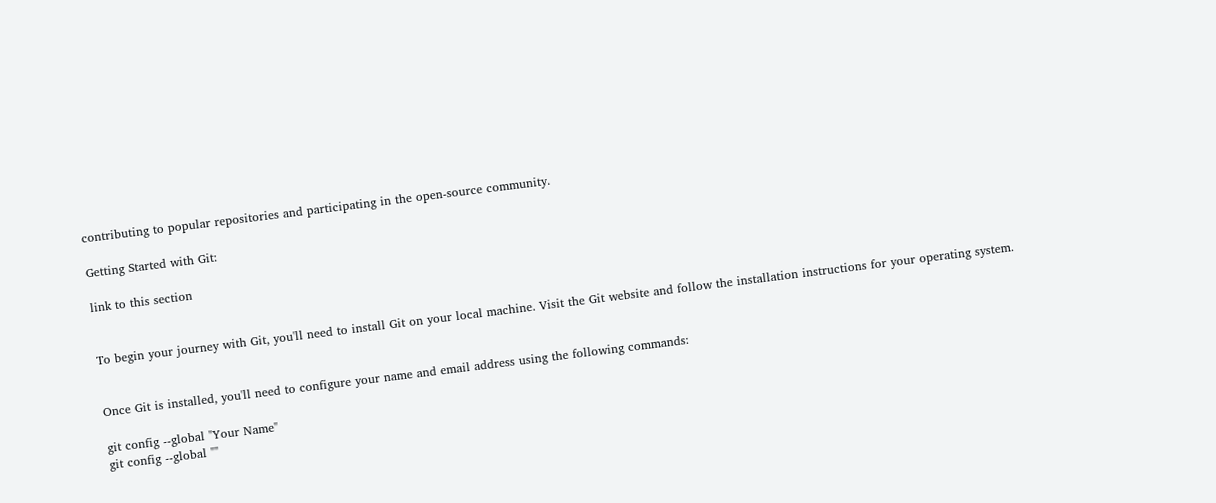contributing to popular repositories and participating in the open-source community.

Getting Started with Git:

link to this section


To begin your journey with Git, you'll need to install Git on your local machine. Visit the Git website and follow the installation instructions for your operating system.


Once Git is installed, you'll need to configure your name and email address using the following commands:

git config --global "Your Name"
git config --global ""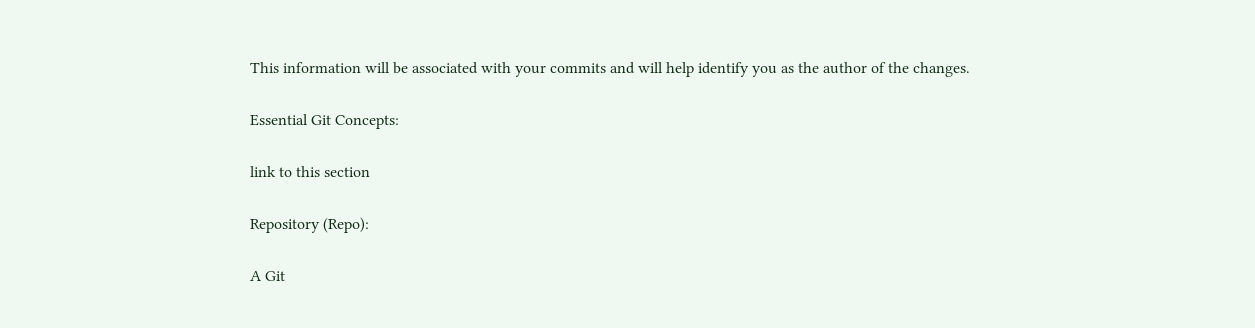This information will be associated with your commits and will help identify you as the author of the changes.

Essential Git Concepts:

link to this section

Repository (Repo):

A Git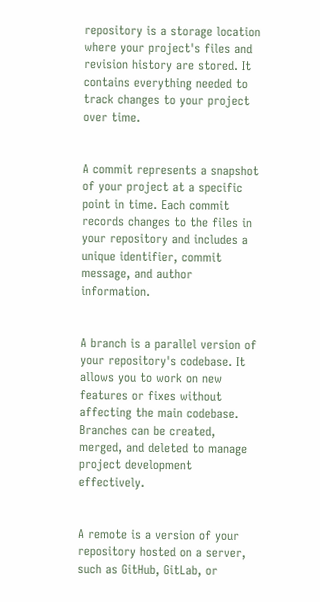repository is a storage location where your project's files and revision history are stored. It contains everything needed to track changes to your project over time.


A commit represents a snapshot of your project at a specific point in time. Each commit records changes to the files in your repository and includes a unique identifier, commit message, and author information.


A branch is a parallel version of your repository's codebase. It allows you to work on new features or fixes without affecting the main codebase. Branches can be created, merged, and deleted to manage project development effectively.


A remote is a version of your repository hosted on a server, such as GitHub, GitLab, or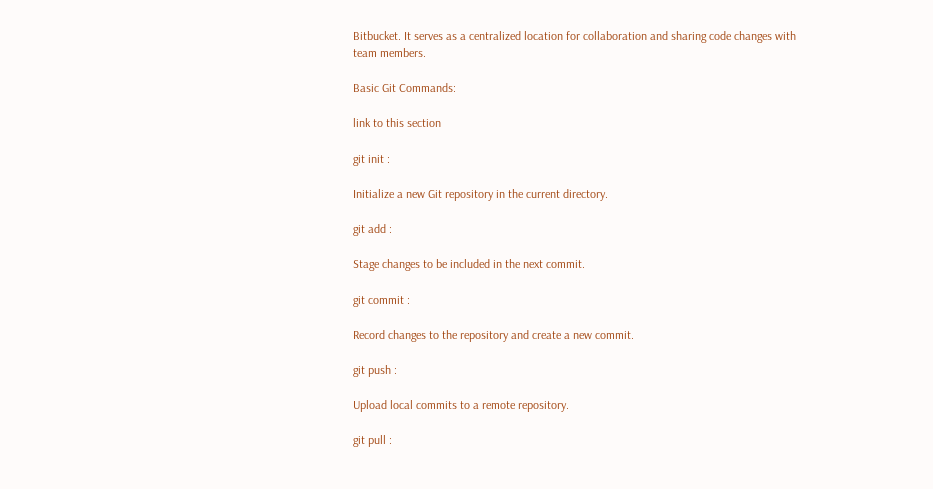Bitbucket. It serves as a centralized location for collaboration and sharing code changes with team members.

Basic Git Commands:

link to this section

git init :

Initialize a new Git repository in the current directory.

git add :

Stage changes to be included in the next commit.

git commit :

Record changes to the repository and create a new commit.

git push :

Upload local commits to a remote repository.

git pull :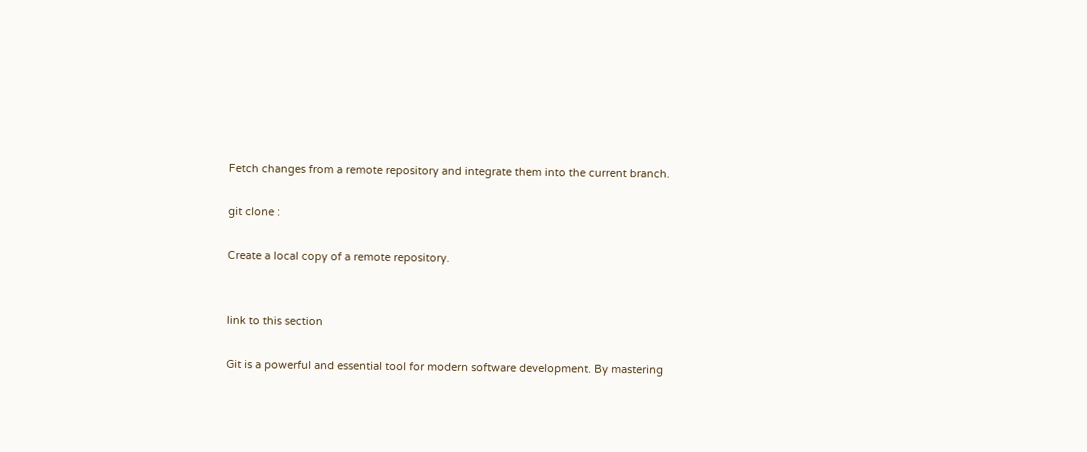Fetch changes from a remote repository and integrate them into the current branch.

git clone :

Create a local copy of a remote repository.


link to this section

Git is a powerful and essential tool for modern software development. By mastering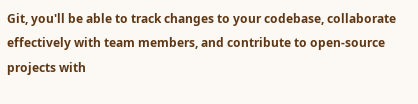Git, you'll be able to track changes to your codebase, collaborate effectively with team members, and contribute to open-source projects with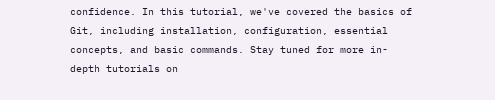confidence. In this tutorial, we've covered the basics of Git, including installation, configuration, essential concepts, and basic commands. Stay tuned for more in-depth tutorials on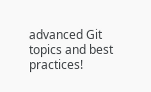advanced Git topics and best practices!